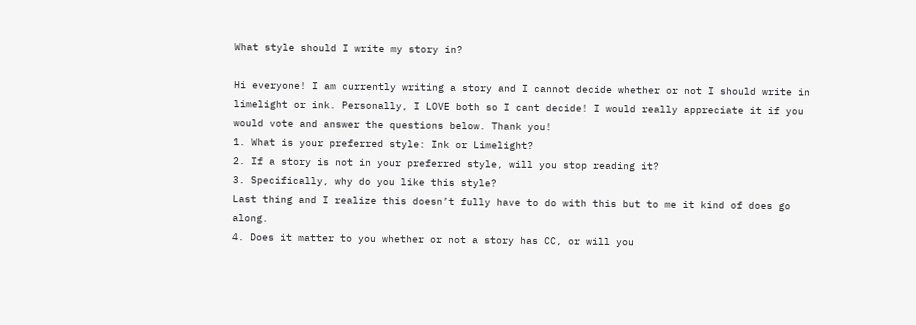What style should I write my story in?

Hi everyone! I am currently writing a story and I cannot decide whether or not I should write in limelight or ink. Personally, I LOVE both so I cant decide! I would really appreciate it if you would vote and answer the questions below. Thank you!
1. What is your preferred style: Ink or Limelight?
2. If a story is not in your preferred style, will you stop reading it?
3. Specifically, why do you like this style?
Last thing and I realize this doesn’t fully have to do with this but to me it kind of does go along.
4. Does it matter to you whether or not a story has CC, or will you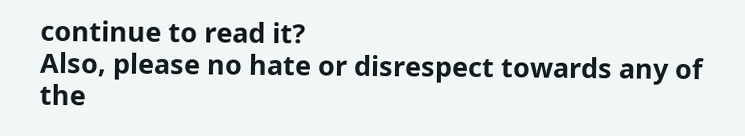continue to read it?
Also, please no hate or disrespect towards any of the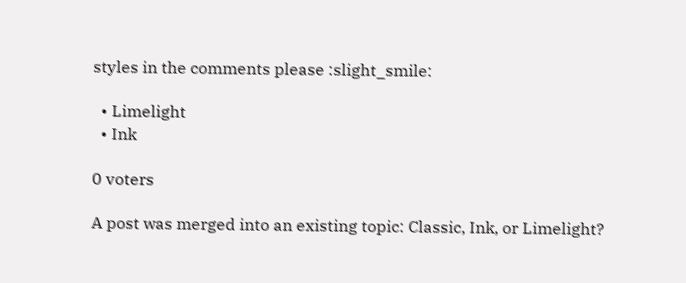styles in the comments please :slight_smile:

  • Limelight
  • Ink

0 voters

A post was merged into an existing topic: Classic, Ink, or Limelight?